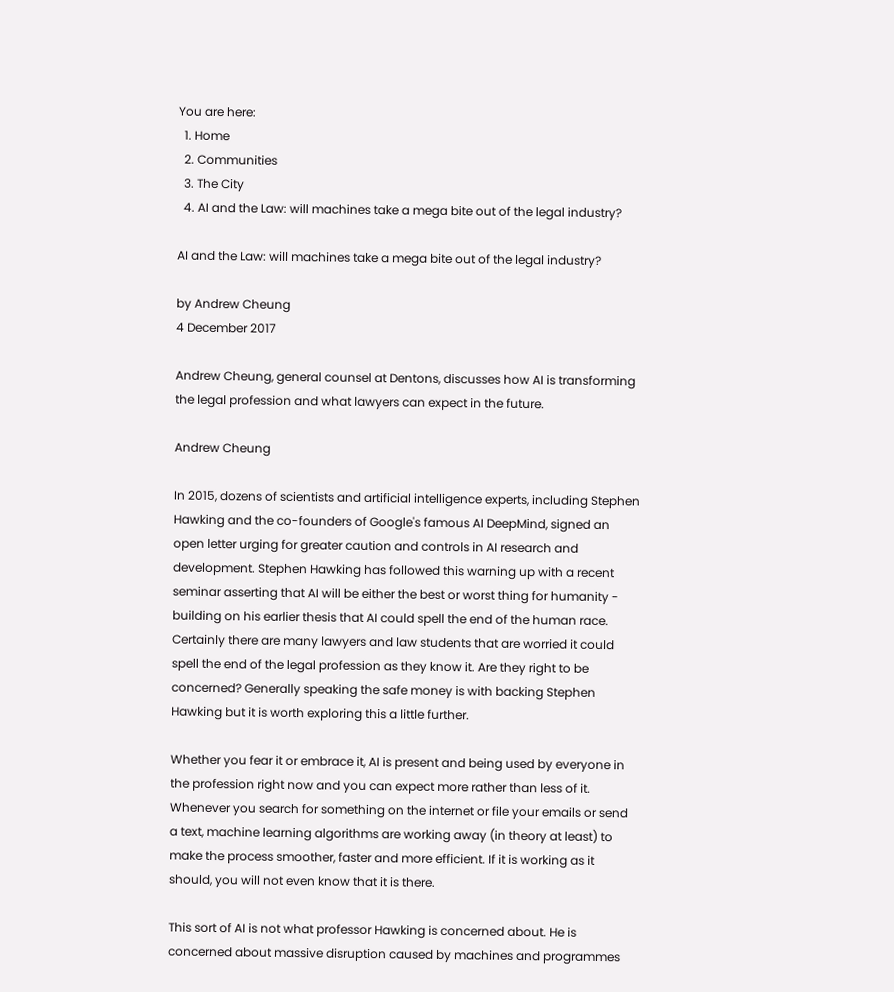You are here:
  1. Home
  2. Communities
  3. The City
  4. AI and the Law: will machines take a mega bite out of the legal industry?

AI and the Law: will machines take a mega bite out of the legal industry?

by Andrew Cheung
4 December 2017

Andrew Cheung, general counsel at Dentons, discusses how AI is transforming the legal profession and what lawyers can expect in the future.

Andrew Cheung

In 2015, dozens of scientists and artificial intelligence experts, including Stephen Hawking and the co-founders of Google's famous AI DeepMind, signed an open letter urging for greater caution and controls in AI research and development. Stephen Hawking has followed this warning up with a recent seminar asserting that AI will be either the best or worst thing for humanity - building on his earlier thesis that AI could spell the end of the human race. Certainly there are many lawyers and law students that are worried it could spell the end of the legal profession as they know it. Are they right to be concerned? Generally speaking the safe money is with backing Stephen Hawking but it is worth exploring this a little further.

Whether you fear it or embrace it, AI is present and being used by everyone in the profession right now and you can expect more rather than less of it. Whenever you search for something on the internet or file your emails or send a text, machine learning algorithms are working away (in theory at least) to make the process smoother, faster and more efficient. If it is working as it should, you will not even know that it is there.

This sort of AI is not what professor Hawking is concerned about. He is concerned about massive disruption caused by machines and programmes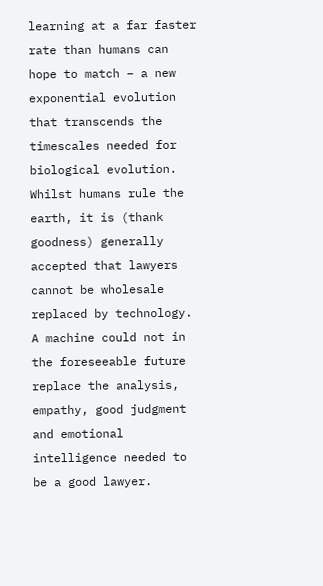learning at a far faster rate than humans can hope to match – a new exponential evolution that transcends the timescales needed for biological evolution. Whilst humans rule the earth, it is (thank goodness) generally accepted that lawyers cannot be wholesale replaced by technology. A machine could not in the foreseeable future replace the analysis, empathy, good judgment and emotional intelligence needed to be a good lawyer.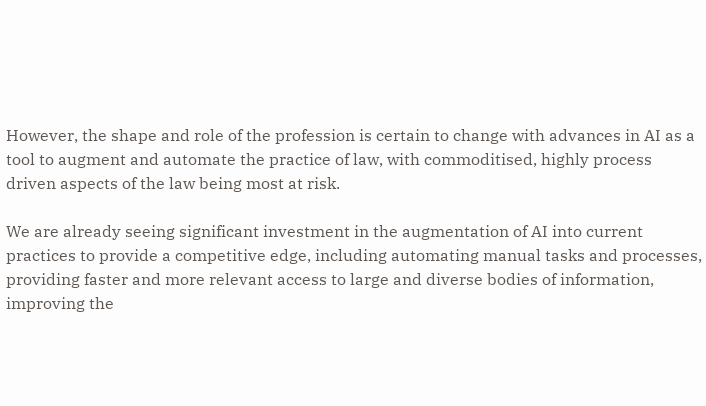However, the shape and role of the profession is certain to change with advances in AI as a tool to augment and automate the practice of law, with commoditised, highly process driven aspects of the law being most at risk.

We are already seeing significant investment in the augmentation of AI into current practices to provide a competitive edge, including automating manual tasks and processes, providing faster and more relevant access to large and diverse bodies of information, improving the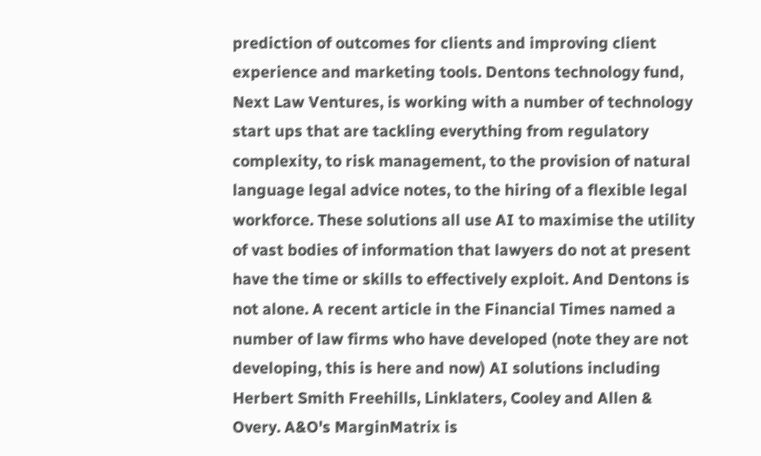prediction of outcomes for clients and improving client experience and marketing tools. Dentons technology fund, Next Law Ventures, is working with a number of technology start ups that are tackling everything from regulatory complexity, to risk management, to the provision of natural language legal advice notes, to the hiring of a flexible legal workforce. These solutions all use AI to maximise the utility of vast bodies of information that lawyers do not at present have the time or skills to effectively exploit. And Dentons is not alone. A recent article in the Financial Times named a number of law firms who have developed (note they are not developing, this is here and now) AI solutions including Herbert Smith Freehills, Linklaters, Cooley and Allen & Overy. A&O's MarginMatrix is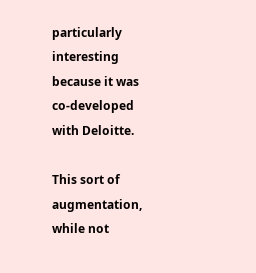particularly interesting because it was co-developed with Deloitte.

This sort of augmentation, while not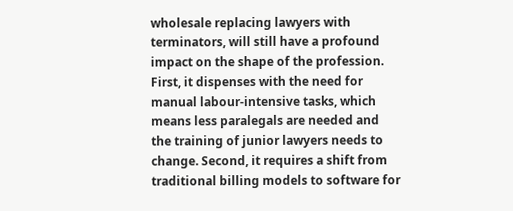wholesale replacing lawyers with terminators, will still have a profound impact on the shape of the profession. First, it dispenses with the need for manual labour-intensive tasks, which means less paralegals are needed and the training of junior lawyers needs to change. Second, it requires a shift from traditional billing models to software for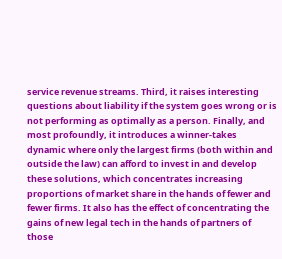service revenue streams. Third, it raises interesting questions about liability if the system goes wrong or is not performing as optimally as a person. Finally, and most profoundly, it introduces a winner-takes dynamic where only the largest firms (both within and outside the law) can afford to invest in and develop these solutions, which concentrates increasing proportions of market share in the hands of fewer and fewer firms. It also has the effect of concentrating the gains of new legal tech in the hands of partners of those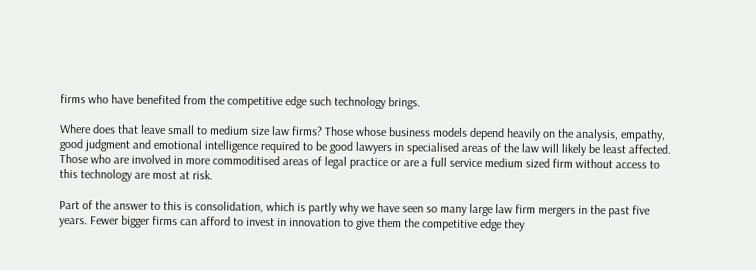firms who have benefited from the competitive edge such technology brings.

Where does that leave small to medium size law firms? Those whose business models depend heavily on the analysis, empathy, good judgment and emotional intelligence required to be good lawyers in specialised areas of the law will likely be least affected. Those who are involved in more commoditised areas of legal practice or are a full service medium sized firm without access to this technology are most at risk.

Part of the answer to this is consolidation, which is partly why we have seen so many large law firm mergers in the past five years. Fewer bigger firms can afford to invest in innovation to give them the competitive edge they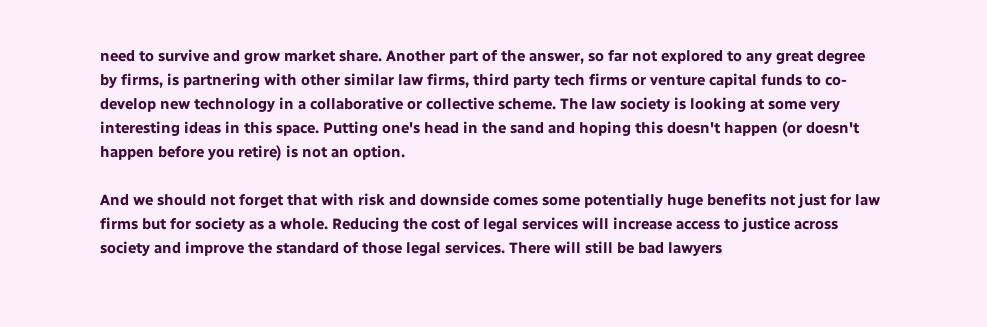need to survive and grow market share. Another part of the answer, so far not explored to any great degree by firms, is partnering with other similar law firms, third party tech firms or venture capital funds to co-develop new technology in a collaborative or collective scheme. The law society is looking at some very interesting ideas in this space. Putting one's head in the sand and hoping this doesn't happen (or doesn't happen before you retire) is not an option.

And we should not forget that with risk and downside comes some potentially huge benefits not just for law firms but for society as a whole. Reducing the cost of legal services will increase access to justice across society and improve the standard of those legal services. There will still be bad lawyers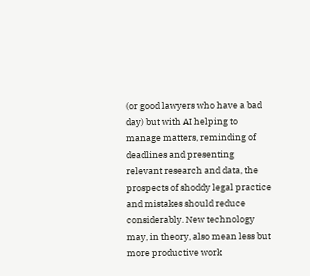(or good lawyers who have a bad day) but with AI helping to manage matters, reminding of deadlines and presenting relevant research and data, the prospects of shoddy legal practice and mistakes should reduce considerably. New technology may, in theory, also mean less but more productive work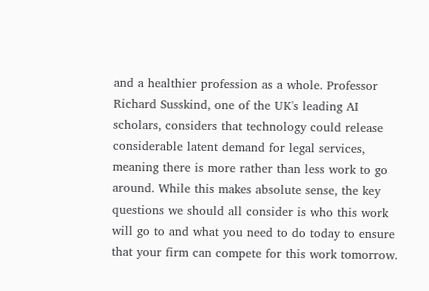and a healthier profession as a whole. Professor Richard Susskind, one of the UK's leading AI scholars, considers that technology could release considerable latent demand for legal services, meaning there is more rather than less work to go around. While this makes absolute sense, the key questions we should all consider is who this work will go to and what you need to do today to ensure that your firm can compete for this work tomorrow.